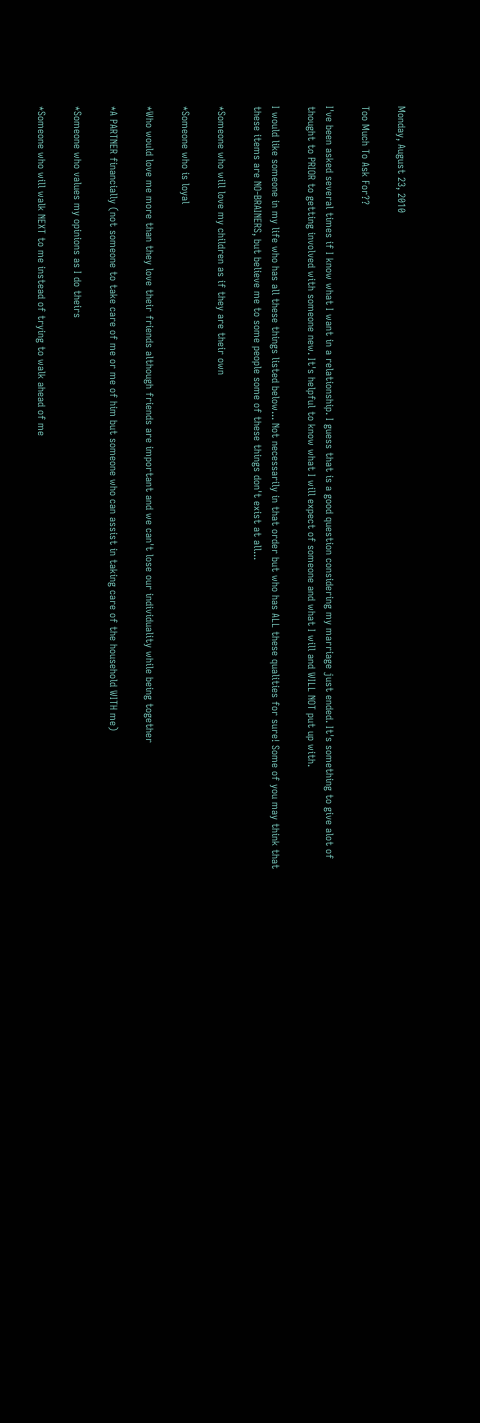Monday, August 23, 2010

Too Much To Ask For??

I've been asked several times if I know what I want in a relationship. I guess that is a good question considering my marriage just ended. It's something to give alot of thought to PRIOR to getting involved with someone new. It's helpful to know what I will expect of someone and what I will and WILL NOT put up with.

I would like someone in my life who has all these things listed below... Not necessarily in that order but who has ALL these qualities for sure! Some of you may think that these items are NO-BRAINERS, but believe me to some people some of these things don't exist at all...

*Someone who will love my children as if they are their own

*Someone who is loyal

*Who would love me more than they love their friends although friends are important and we can't lose our individuality while being together

*A PARTNER financially (not someone to take care of me or me of him but someone who can assist in taking care of the household WITH me)

*Someone who values my opinions as I do theirs

*Someone who will walk NEXT to me instead of trying to walk ahead of me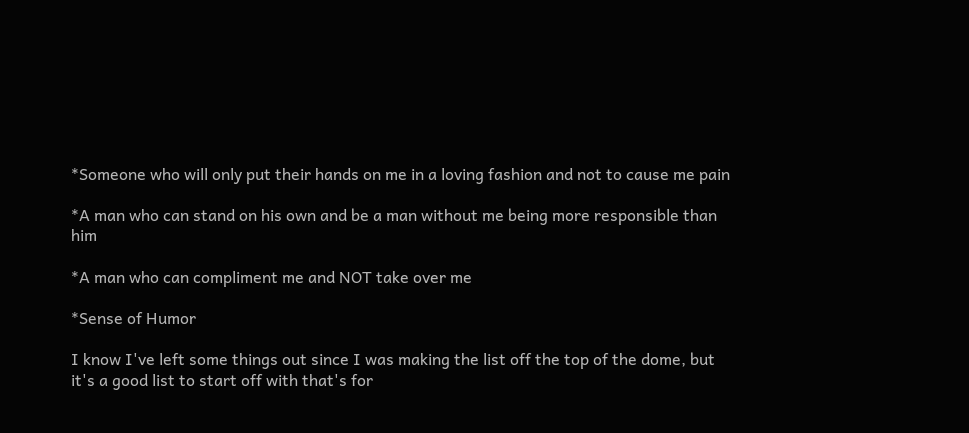*Someone who will only put their hands on me in a loving fashion and not to cause me pain

*A man who can stand on his own and be a man without me being more responsible than him

*A man who can compliment me and NOT take over me

*Sense of Humor

I know I've left some things out since I was making the list off the top of the dome, but it's a good list to start off with that's for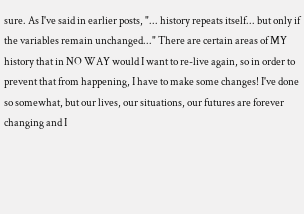sure. As I've said in earlier posts, "... history repeats itself... but only if the variables remain unchanged..." There are certain areas of MY history that in NO WAY would I want to re-live again, so in order to prevent that from happening, I have to make some changes! I've done so somewhat, but our lives, our situations, our futures are forever changing and I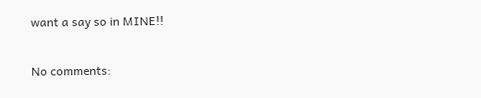want a say so in MINE!!

No comments: